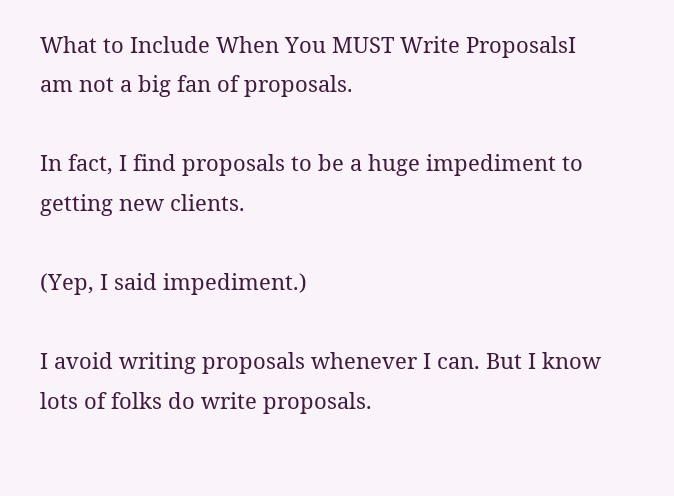What to Include When You MUST Write ProposalsI am not a big fan of proposals.

In fact, I find proposals to be a huge impediment to getting new clients.

(Yep, I said impediment.)

I avoid writing proposals whenever I can. But I know lots of folks do write proposals.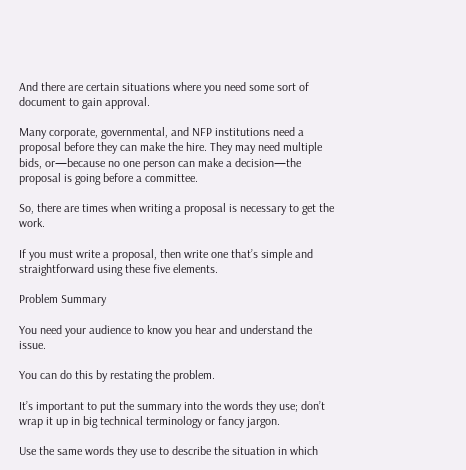And there are certain situations where you need some sort of document to gain approval.

Many corporate, governmental, and NFP institutions need a proposal before they can make the hire. They may need multiple bids, or—because no one person can make a decision—the proposal is going before a committee.

So, there are times when writing a proposal is necessary to get the work.

If you must write a proposal, then write one that’s simple and straightforward using these five elements.

Problem Summary

You need your audience to know you hear and understand the issue.

You can do this by restating the problem.

It’s important to put the summary into the words they use; don’t wrap it up in big technical terminology or fancy jargon.

Use the same words they use to describe the situation in which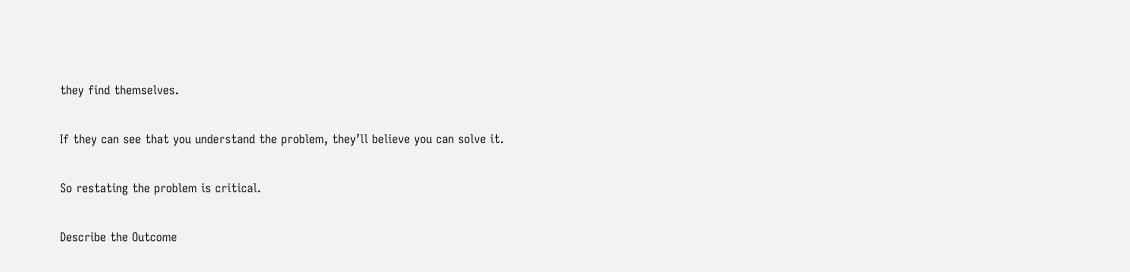they find themselves.

If they can see that you understand the problem, they’ll believe you can solve it.

So restating the problem is critical.

Describe the Outcome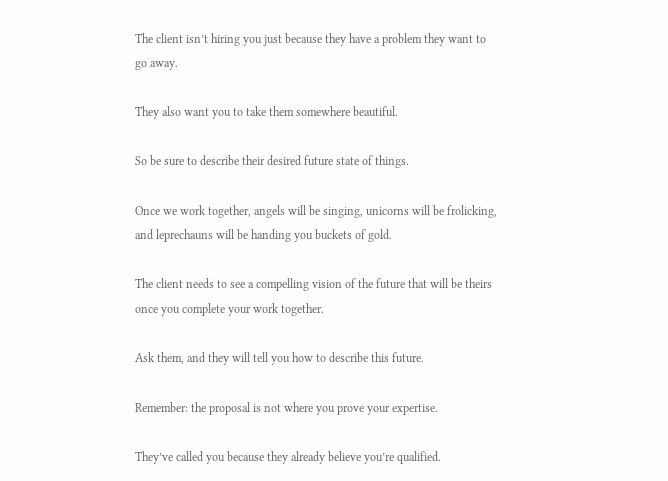The client isn’t hiring you just because they have a problem they want to go away.

They also want you to take them somewhere beautiful.

So be sure to describe their desired future state of things.

Once we work together, angels will be singing, unicorns will be frolicking, and leprechauns will be handing you buckets of gold.

The client needs to see a compelling vision of the future that will be theirs once you complete your work together.

Ask them, and they will tell you how to describe this future.

Remember: the proposal is not where you prove your expertise.

They’ve called you because they already believe you’re qualified.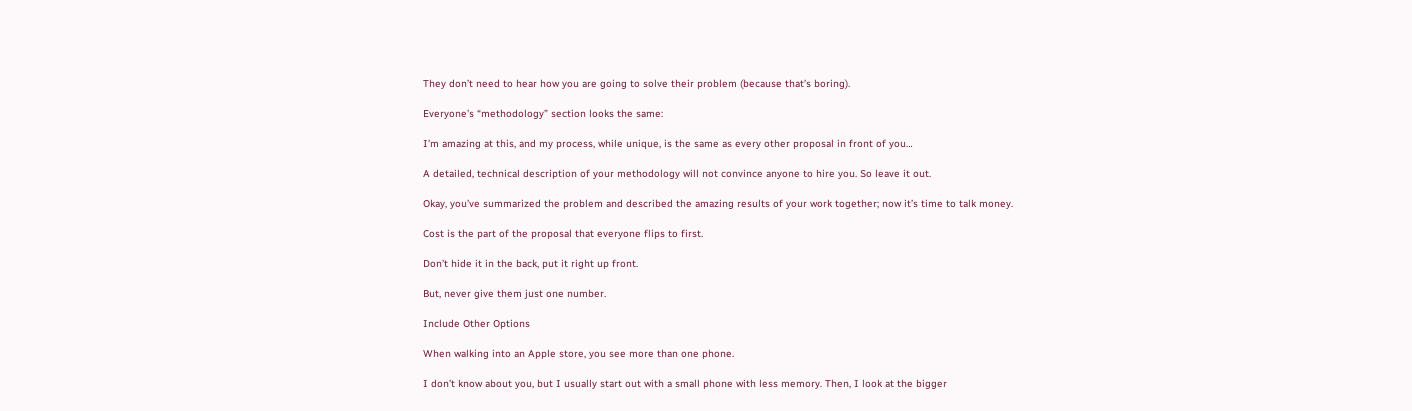They don’t need to hear how you are going to solve their problem (because that’s boring).

Everyone’s “methodology” section looks the same:

I’m amazing at this, and my process, while unique, is the same as every other proposal in front of you…

A detailed, technical description of your methodology will not convince anyone to hire you. So leave it out.

Okay, you’ve summarized the problem and described the amazing results of your work together; now it’s time to talk money.

Cost is the part of the proposal that everyone flips to first.

Don’t hide it in the back, put it right up front.

But, never give them just one number.

Include Other Options

When walking into an Apple store, you see more than one phone.

I don’t know about you, but I usually start out with a small phone with less memory. Then, I look at the bigger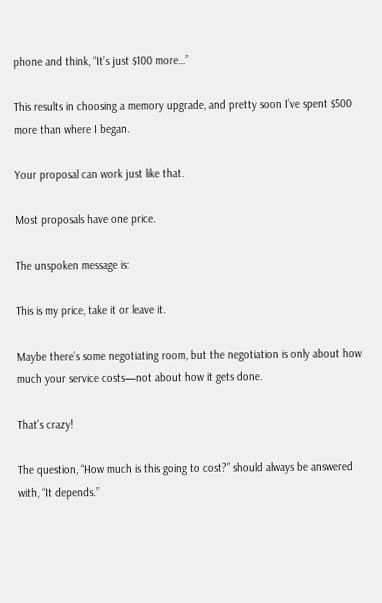phone and think, “It’s just $100 more…”

This results in choosing a memory upgrade, and pretty soon I’ve spent $500 more than where I began.

Your proposal can work just like that.

Most proposals have one price.

The unspoken message is:

This is my price, take it or leave it.

Maybe there’s some negotiating room, but the negotiation is only about how much your service costs—not about how it gets done.

That’s crazy!

The question, “How much is this going to cost?” should always be answered with, “It depends.”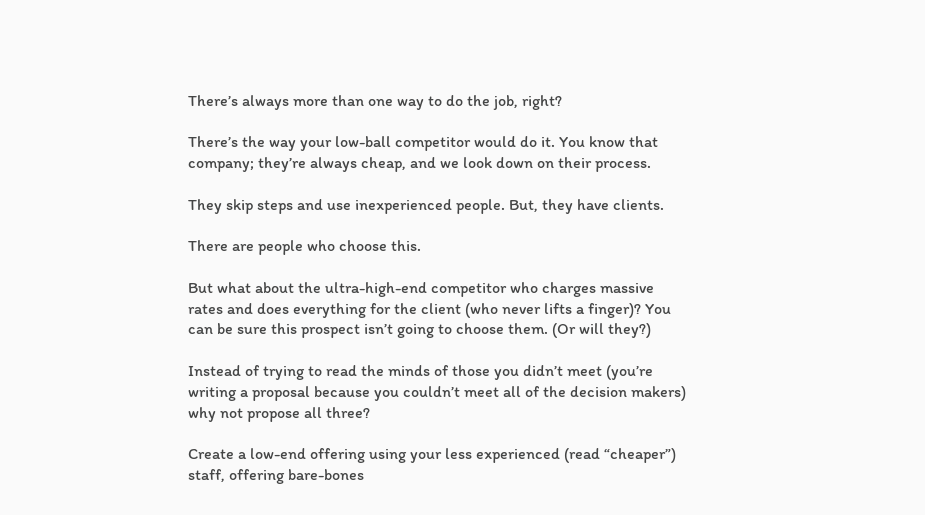There’s always more than one way to do the job, right?

There’s the way your low-ball competitor would do it. You know that company; they’re always cheap, and we look down on their process.

They skip steps and use inexperienced people. But, they have clients.

There are people who choose this.

But what about the ultra-high-end competitor who charges massive rates and does everything for the client (who never lifts a finger)? You can be sure this prospect isn’t going to choose them. (Or will they?)

Instead of trying to read the minds of those you didn’t meet (you’re writing a proposal because you couldn’t meet all of the decision makers) why not propose all three?

Create a low-end offering using your less experienced (read “cheaper”) staff, offering bare-bones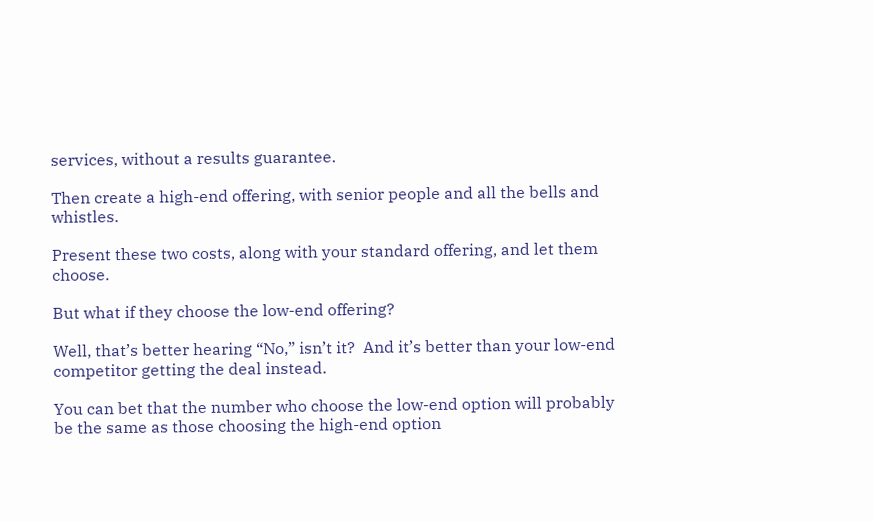services, without a results guarantee.

Then create a high-end offering, with senior people and all the bells and whistles.

Present these two costs, along with your standard offering, and let them choose.

But what if they choose the low-end offering?

Well, that’s better hearing “No,” isn’t it?  And it’s better than your low-end competitor getting the deal instead.

You can bet that the number who choose the low-end option will probably be the same as those choosing the high-end option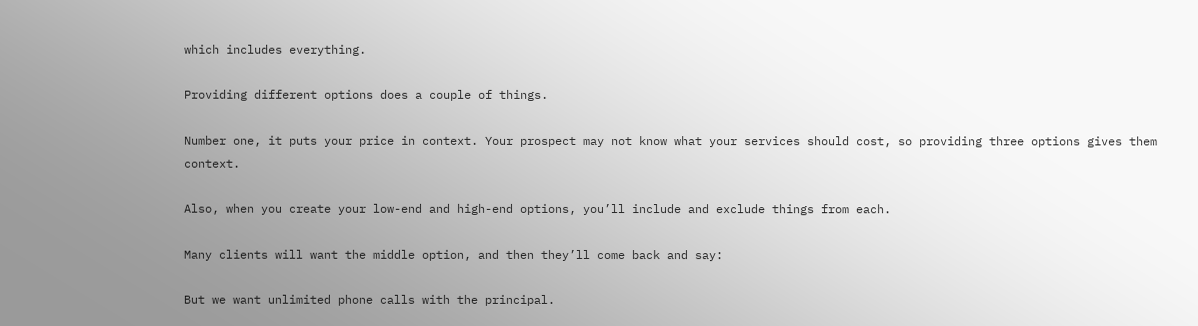which includes everything.

Providing different options does a couple of things.

Number one, it puts your price in context. Your prospect may not know what your services should cost, so providing three options gives them context.

Also, when you create your low-end and high-end options, you’ll include and exclude things from each.

Many clients will want the middle option, and then they’ll come back and say:

But we want unlimited phone calls with the principal.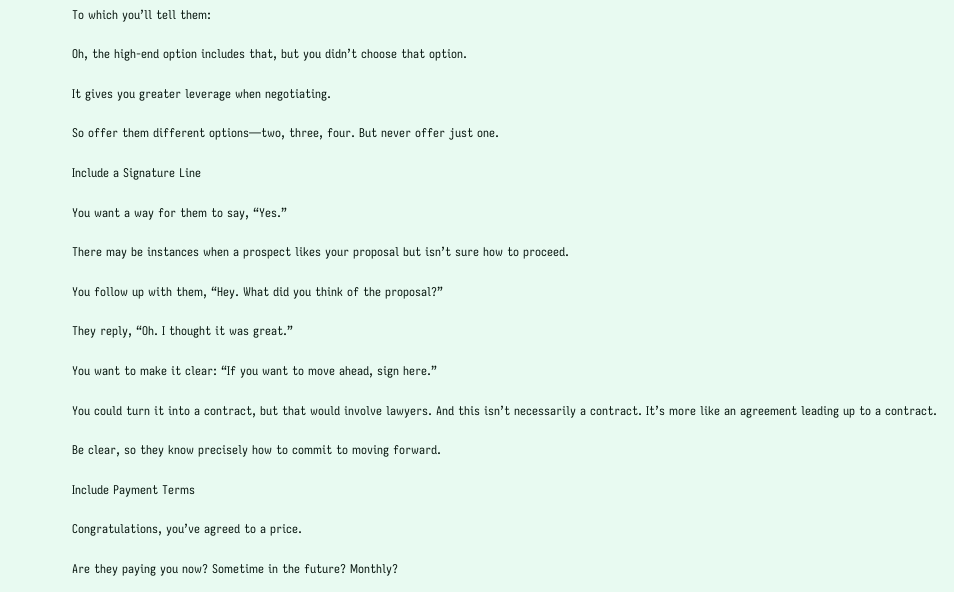To which you’ll tell them:

Oh, the high-end option includes that, but you didn’t choose that option.

It gives you greater leverage when negotiating.

So offer them different options—two, three, four. But never offer just one.

Include a Signature Line

You want a way for them to say, “Yes.”

There may be instances when a prospect likes your proposal but isn’t sure how to proceed.

You follow up with them, “Hey. What did you think of the proposal?”

They reply, “Oh. I thought it was great.”

You want to make it clear: “If you want to move ahead, sign here.”

You could turn it into a contract, but that would involve lawyers. And this isn’t necessarily a contract. It’s more like an agreement leading up to a contract.

Be clear, so they know precisely how to commit to moving forward.

Include Payment Terms

Congratulations, you’ve agreed to a price.

Are they paying you now? Sometime in the future? Monthly?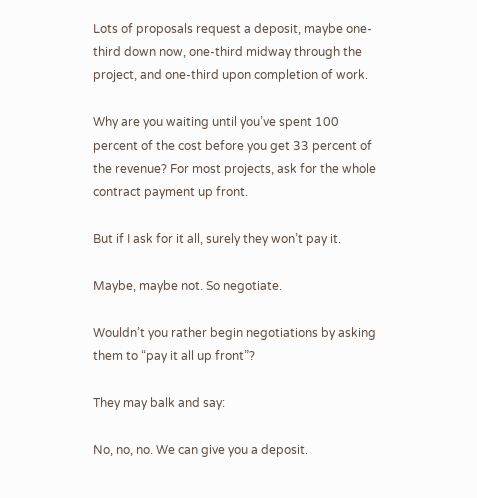Lots of proposals request a deposit, maybe one-third down now, one-third midway through the project, and one-third upon completion of work.

Why are you waiting until you’ve spent 100 percent of the cost before you get 33 percent of the revenue? For most projects, ask for the whole contract payment up front.

But if I ask for it all, surely they won’t pay it.

Maybe, maybe not. So negotiate.

Wouldn’t you rather begin negotiations by asking them to “pay it all up front”?

They may balk and say:

No, no, no. We can give you a deposit.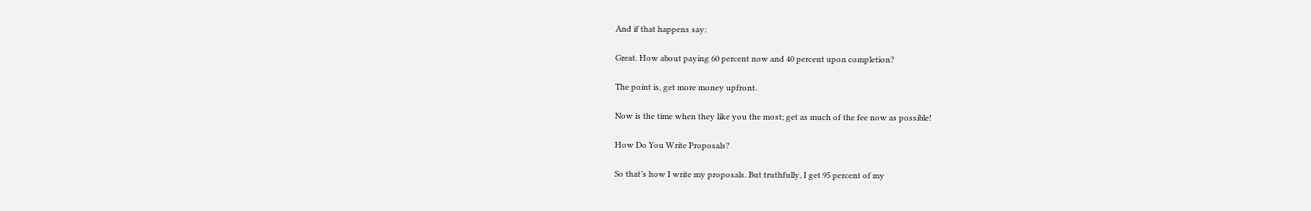And if that happens say:

Great. How about paying 60 percent now and 40 percent upon completion?

The point is, get more money upfront.

Now is the time when they like you the most; get as much of the fee now as possible!

How Do You Write Proposals?

So that’s how I write my proposals. But truthfully, I get 95 percent of my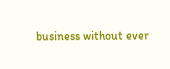business without ever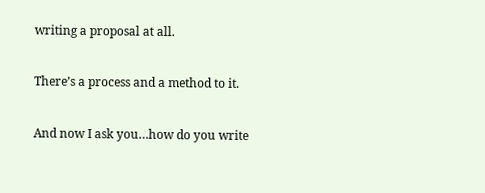writing a proposal at all.

There’s a process and a method to it.

And now I ask you…how do you write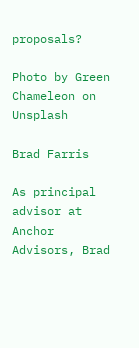proposals?

Photo by Green Chameleon on Unsplash

Brad Farris

As principal advisor at Anchor Advisors, Brad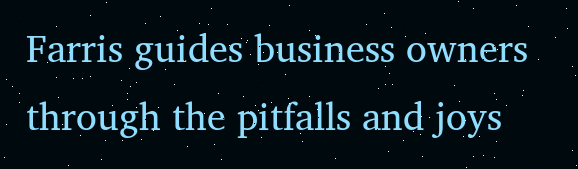Farris guides business owners through the pitfalls and joys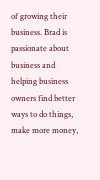of growing their business. Brad is passionate about business and helping business owners find better ways to do things, make more money,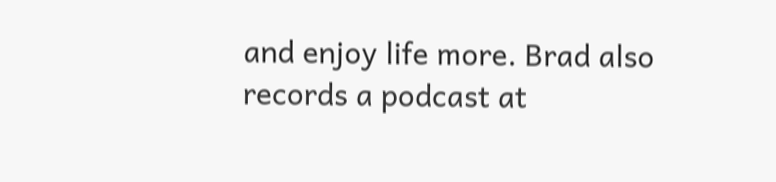and enjoy life more. Brad also records a podcast at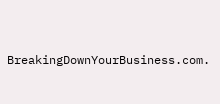BreakingDownYourBusiness.com.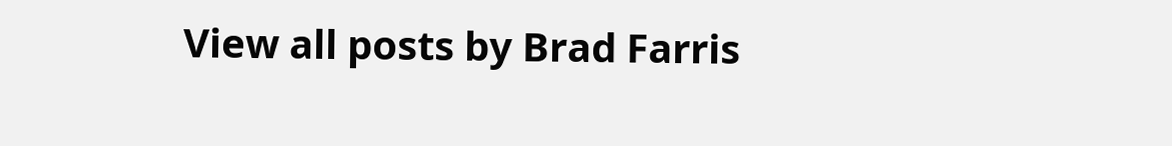View all posts by Brad Farris